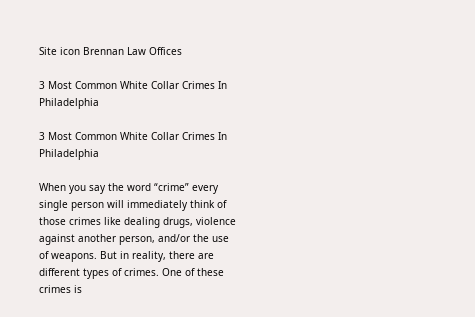Site icon Brennan Law Offices

3 Most Common White Collar Crimes In Philadelphia

3 Most Common White Collar Crimes In Philadelphia

When you say the word “crime” every single person will immediately think of those crimes like dealing drugs, violence against another person, and/or the use of weapons. But in reality, there are different types of crimes. One of these crimes is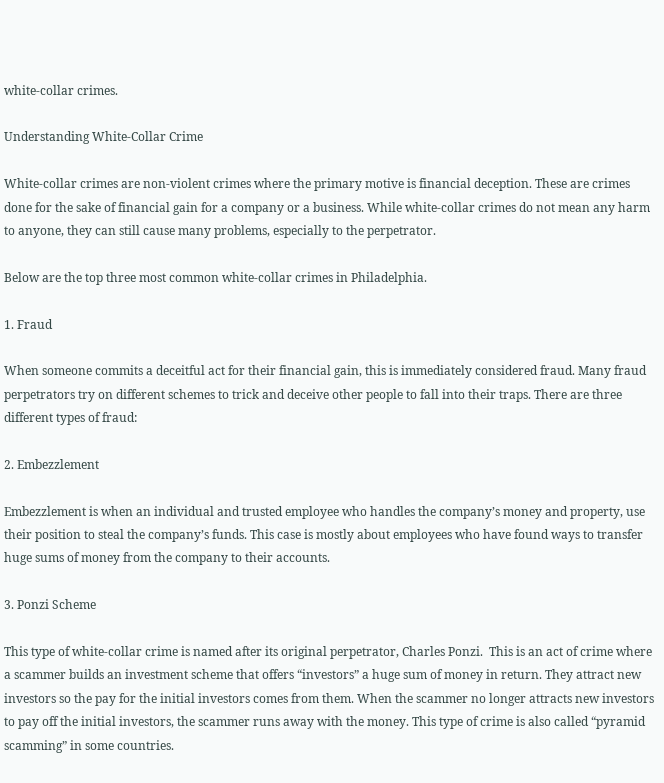white-collar crimes.

Understanding White-Collar Crime

White-collar crimes are non-violent crimes where the primary motive is financial deception. These are crimes done for the sake of financial gain for a company or a business. While white-collar crimes do not mean any harm to anyone, they can still cause many problems, especially to the perpetrator.

Below are the top three most common white-collar crimes in Philadelphia.

1. Fraud

When someone commits a deceitful act for their financial gain, this is immediately considered fraud. Many fraud perpetrators try on different schemes to trick and deceive other people to fall into their traps. There are three different types of fraud:

2. Embezzlement

Embezzlement is when an individual and trusted employee who handles the company’s money and property, use their position to steal the company’s funds. This case is mostly about employees who have found ways to transfer huge sums of money from the company to their accounts.

3. Ponzi Scheme

This type of white-collar crime is named after its original perpetrator, Charles Ponzi.  This is an act of crime where a scammer builds an investment scheme that offers “investors” a huge sum of money in return. They attract new investors so the pay for the initial investors comes from them. When the scammer no longer attracts new investors to pay off the initial investors, the scammer runs away with the money. This type of crime is also called “pyramid scamming” in some countries.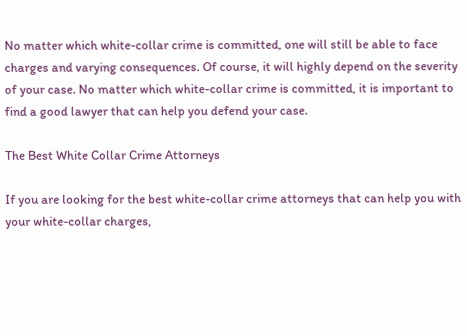No matter which white-collar crime is committed, one will still be able to face charges and varying consequences. Of course, it will highly depend on the severity of your case. No matter which white-collar crime is committed, it is important to find a good lawyer that can help you defend your case.

The Best White Collar Crime Attorneys

If you are looking for the best white-collar crime attorneys that can help you with your white-collar charges,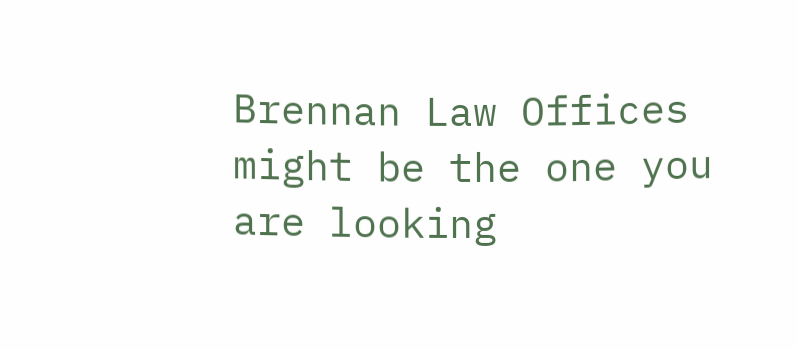Brennan Law Offices might be the one you are looking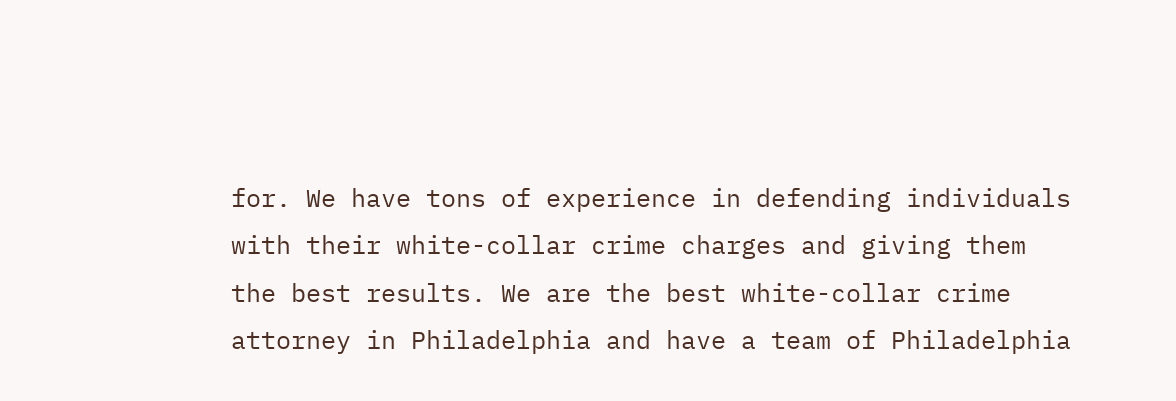for. We have tons of experience in defending individuals with their white-collar crime charges and giving them the best results. We are the best white-collar crime attorney in Philadelphia and have a team of Philadelphia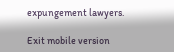expungement lawyers.

Exit mobile version